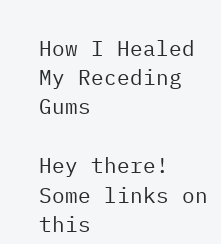How I Healed My Receding Gums

Hey there! Some links on this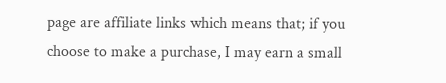page are affiliate links which means that; if you choose to make a purchase, I may earn a small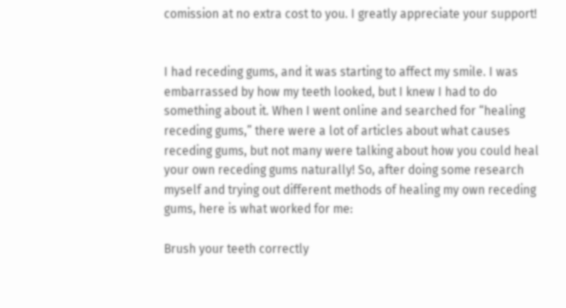comission at no extra cost to you. I greatly appreciate your support!


I had receding gums, and it was starting to affect my smile. I was embarrassed by how my teeth looked, but I knew I had to do something about it. When I went online and searched for “healing receding gums,” there were a lot of articles about what causes receding gums, but not many were talking about how you could heal your own receding gums naturally! So, after doing some research myself and trying out different methods of healing my own receding gums, here is what worked for me:

Brush your teeth correctly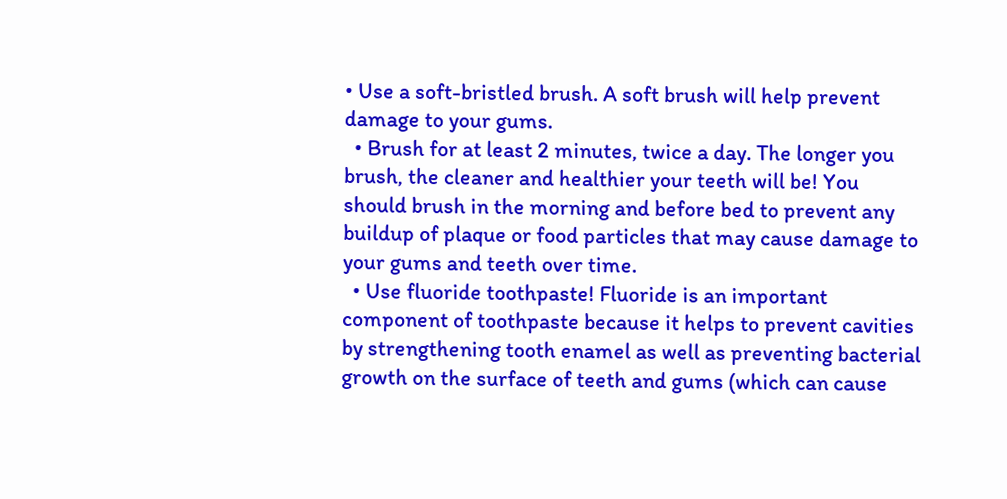• Use a soft-bristled brush. A soft brush will help prevent damage to your gums.
  • Brush for at least 2 minutes, twice a day. The longer you brush, the cleaner and healthier your teeth will be! You should brush in the morning and before bed to prevent any buildup of plaque or food particles that may cause damage to your gums and teeth over time.
  • Use fluoride toothpaste! Fluoride is an important component of toothpaste because it helps to prevent cavities by strengthening tooth enamel as well as preventing bacterial growth on the surface of teeth and gums (which can cause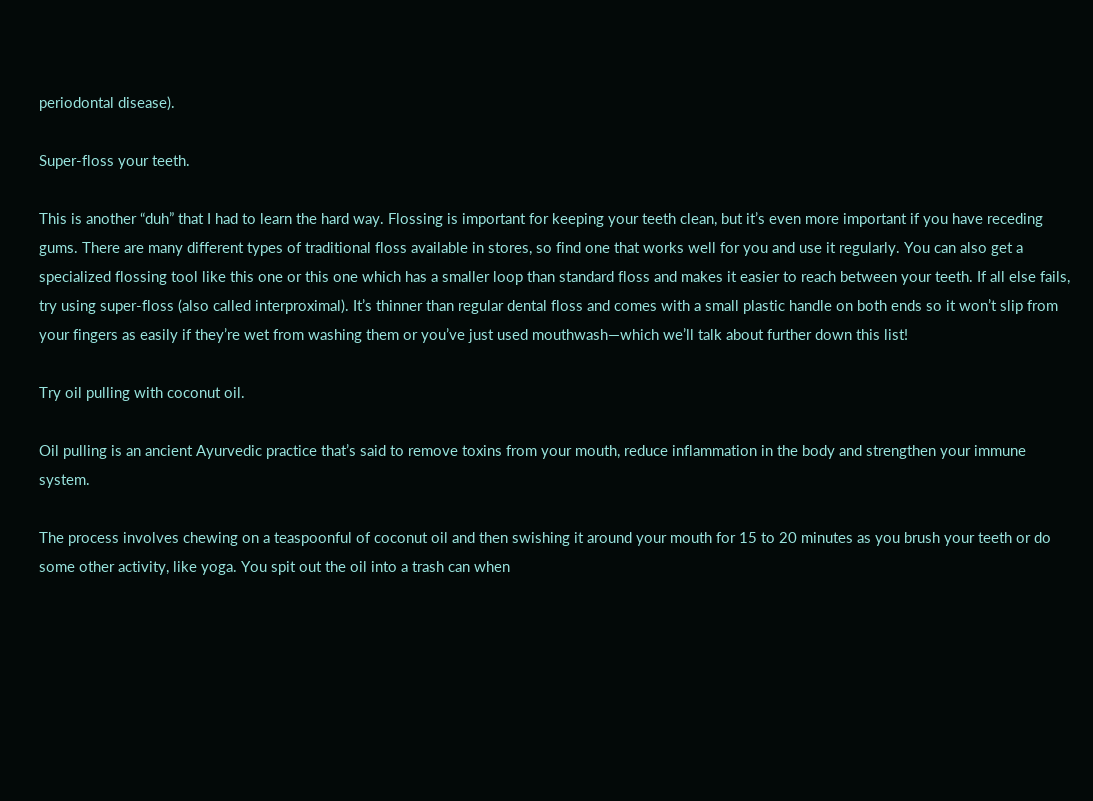periodontal disease).

Super-floss your teeth.

This is another “duh” that I had to learn the hard way. Flossing is important for keeping your teeth clean, but it’s even more important if you have receding gums. There are many different types of traditional floss available in stores, so find one that works well for you and use it regularly. You can also get a specialized flossing tool like this one or this one which has a smaller loop than standard floss and makes it easier to reach between your teeth. If all else fails, try using super-floss (also called interproximal). It’s thinner than regular dental floss and comes with a small plastic handle on both ends so it won’t slip from your fingers as easily if they’re wet from washing them or you’ve just used mouthwash—which we’ll talk about further down this list!

Try oil pulling with coconut oil.

Oil pulling is an ancient Ayurvedic practice that’s said to remove toxins from your mouth, reduce inflammation in the body and strengthen your immune system.

The process involves chewing on a teaspoonful of coconut oil and then swishing it around your mouth for 15 to 20 minutes as you brush your teeth or do some other activity, like yoga. You spit out the oil into a trash can when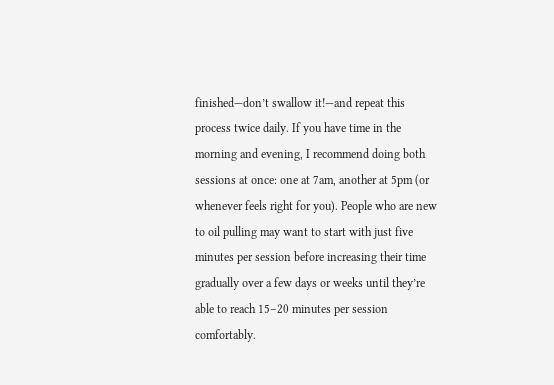finished—don’t swallow it!—and repeat this process twice daily. If you have time in the morning and evening, I recommend doing both sessions at once: one at 7am, another at 5pm (or whenever feels right for you). People who are new to oil pulling may want to start with just five minutes per session before increasing their time gradually over a few days or weeks until they’re able to reach 15–20 minutes per session comfortably.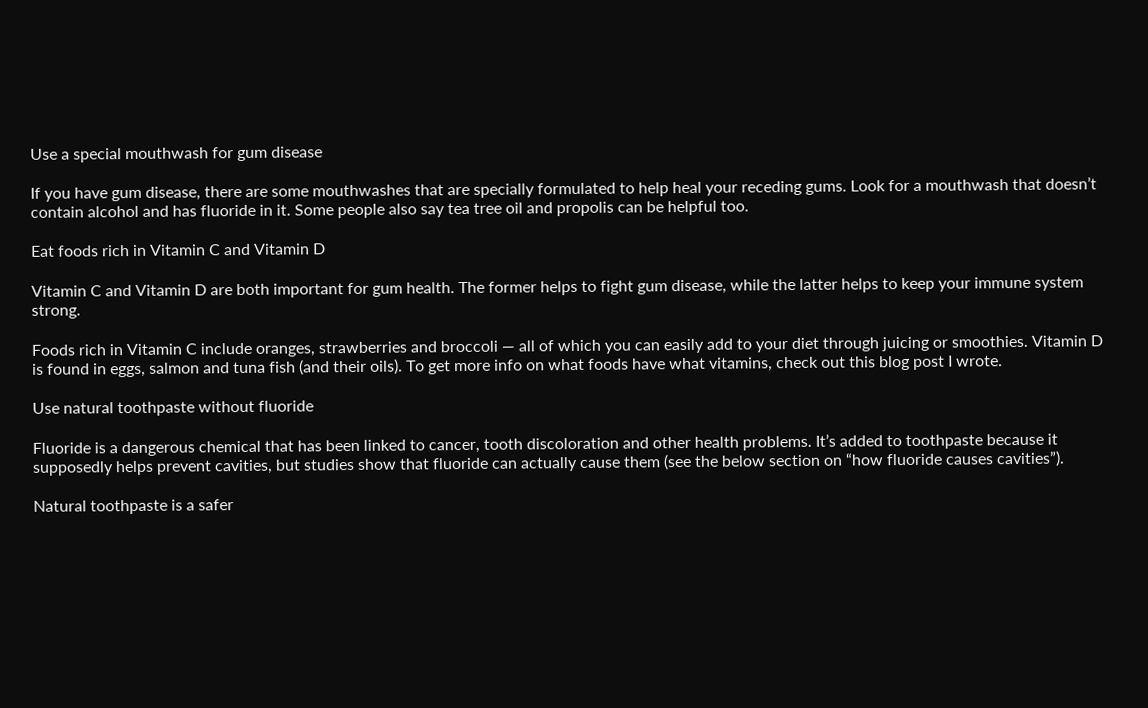Use a special mouthwash for gum disease

If you have gum disease, there are some mouthwashes that are specially formulated to help heal your receding gums. Look for a mouthwash that doesn’t contain alcohol and has fluoride in it. Some people also say tea tree oil and propolis can be helpful too.

Eat foods rich in Vitamin C and Vitamin D

Vitamin C and Vitamin D are both important for gum health. The former helps to fight gum disease, while the latter helps to keep your immune system strong.

Foods rich in Vitamin C include oranges, strawberries and broccoli — all of which you can easily add to your diet through juicing or smoothies. Vitamin D is found in eggs, salmon and tuna fish (and their oils). To get more info on what foods have what vitamins, check out this blog post I wrote.

Use natural toothpaste without fluoride

Fluoride is a dangerous chemical that has been linked to cancer, tooth discoloration and other health problems. It’s added to toothpaste because it supposedly helps prevent cavities, but studies show that fluoride can actually cause them (see the below section on “how fluoride causes cavities”).

Natural toothpaste is a safer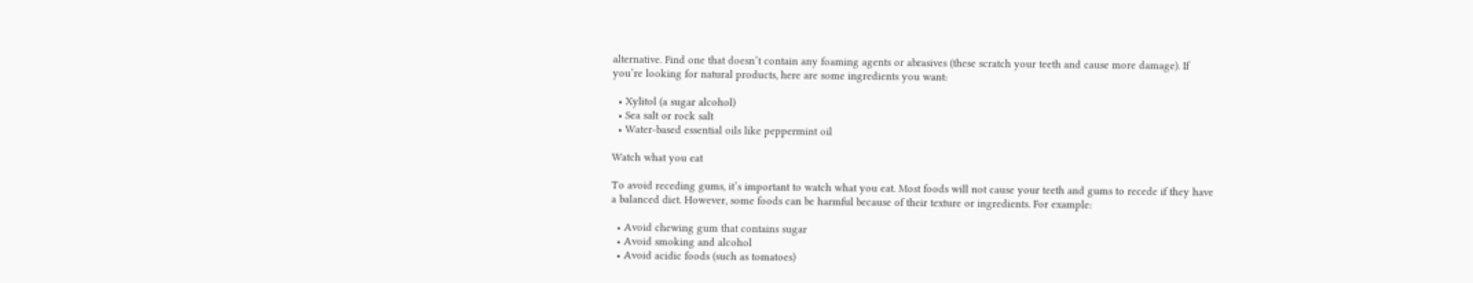alternative. Find one that doesn’t contain any foaming agents or abrasives (these scratch your teeth and cause more damage). If you’re looking for natural products, here are some ingredients you want:

  • Xylitol (a sugar alcohol)
  • Sea salt or rock salt
  • Water-based essential oils like peppermint oil

Watch what you eat

To avoid receding gums, it’s important to watch what you eat. Most foods will not cause your teeth and gums to recede if they have a balanced diet. However, some foods can be harmful because of their texture or ingredients. For example:

  • Avoid chewing gum that contains sugar
  • Avoid smoking and alcohol
  • Avoid acidic foods (such as tomatoes)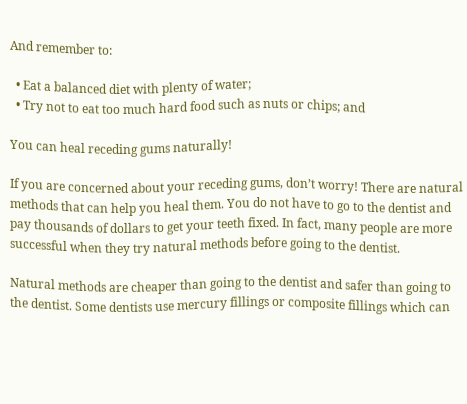And remember to:

  • Eat a balanced diet with plenty of water;
  • Try not to eat too much hard food such as nuts or chips; and

You can heal receding gums naturally!

If you are concerned about your receding gums, don’t worry! There are natural methods that can help you heal them. You do not have to go to the dentist and pay thousands of dollars to get your teeth fixed. In fact, many people are more successful when they try natural methods before going to the dentist.

Natural methods are cheaper than going to the dentist and safer than going to the dentist. Some dentists use mercury fillings or composite fillings which can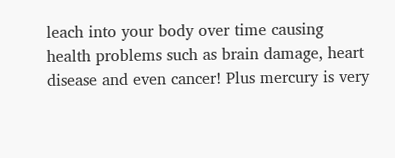leach into your body over time causing health problems such as brain damage, heart disease and even cancer! Plus mercury is very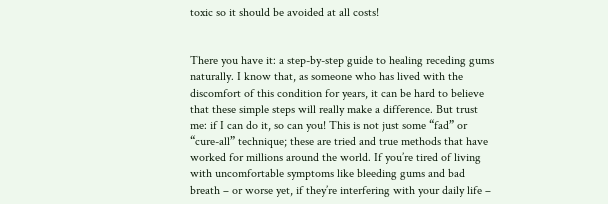toxic so it should be avoided at all costs!


There you have it: a step-by-step guide to healing receding gums naturally. I know that, as someone who has lived with the discomfort of this condition for years, it can be hard to believe that these simple steps will really make a difference. But trust me: if I can do it, so can you! This is not just some “fad” or “cure-all” technique; these are tried and true methods that have worked for millions around the world. If you’re tired of living with uncomfortable symptoms like bleeding gums and bad breath – or worse yet, if they’re interfering with your daily life –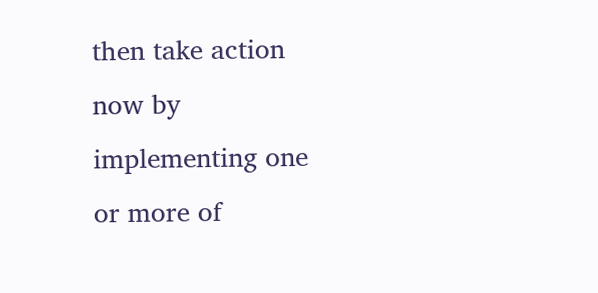then take action now by implementing one or more of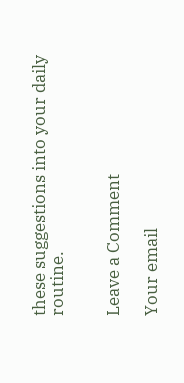these suggestions into your daily routine.


Leave a Comment

Your email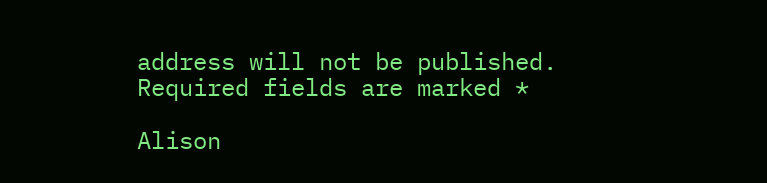address will not be published. Required fields are marked *

Alison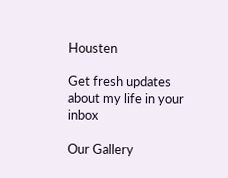Housten

Get fresh updates
about my life in your inbox

Our Gallery